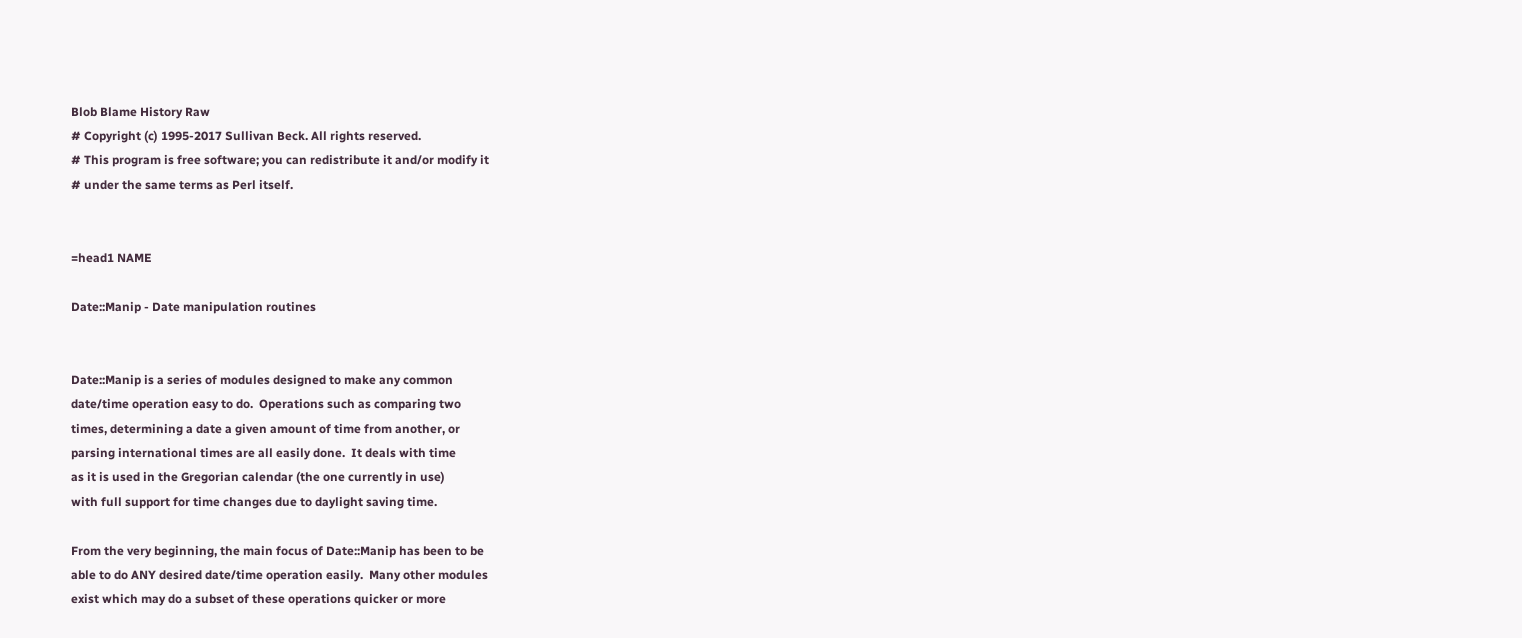Blob Blame History Raw
# Copyright (c) 1995-2017 Sullivan Beck. All rights reserved.
# This program is free software; you can redistribute it and/or modify it
# under the same terms as Perl itself.


=head1 NAME

Date::Manip - Date manipulation routines


Date::Manip is a series of modules designed to make any common
date/time operation easy to do.  Operations such as comparing two
times, determining a date a given amount of time from another, or
parsing international times are all easily done.  It deals with time
as it is used in the Gregorian calendar (the one currently in use)
with full support for time changes due to daylight saving time.

From the very beginning, the main focus of Date::Manip has been to be
able to do ANY desired date/time operation easily.  Many other modules
exist which may do a subset of these operations quicker or more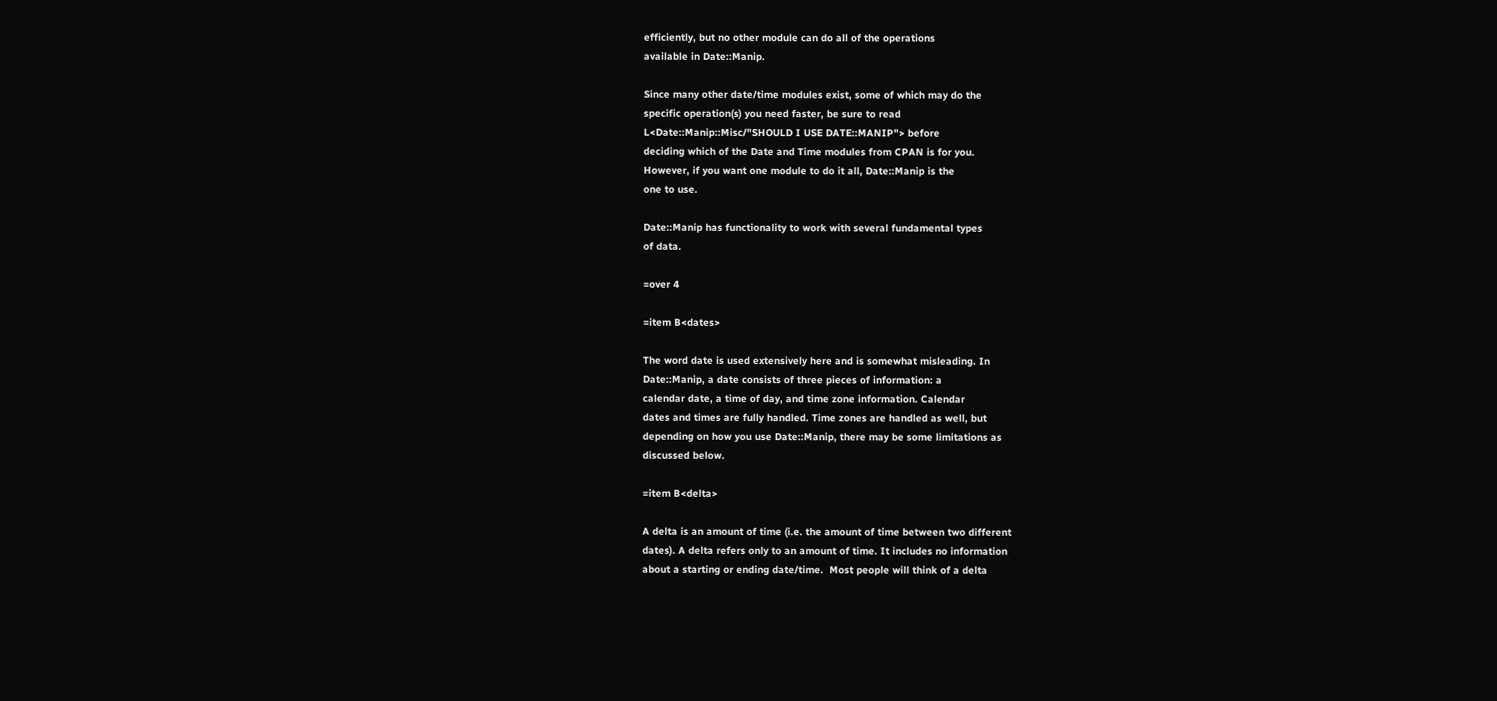efficiently, but no other module can do all of the operations
available in Date::Manip.

Since many other date/time modules exist, some of which may do the
specific operation(s) you need faster, be sure to read
L<Date::Manip::Misc/"SHOULD I USE DATE::MANIP"> before
deciding which of the Date and Time modules from CPAN is for you.
However, if you want one module to do it all, Date::Manip is the
one to use.

Date::Manip has functionality to work with several fundamental types
of data.

=over 4

=item B<dates>

The word date is used extensively here and is somewhat misleading. In
Date::Manip, a date consists of three pieces of information: a
calendar date, a time of day, and time zone information. Calendar
dates and times are fully handled. Time zones are handled as well, but
depending on how you use Date::Manip, there may be some limitations as
discussed below.

=item B<delta>

A delta is an amount of time (i.e. the amount of time between two different
dates). A delta refers only to an amount of time. It includes no information
about a starting or ending date/time.  Most people will think of a delta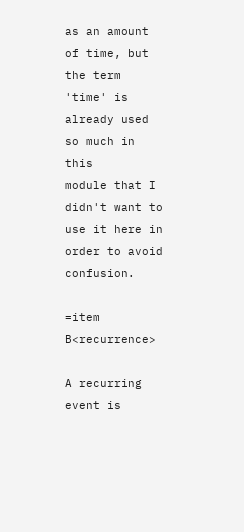as an amount of time, but the term 'time' is already used so much in this
module that I didn't want to use it here in order to avoid confusion.

=item B<recurrence>

A recurring event is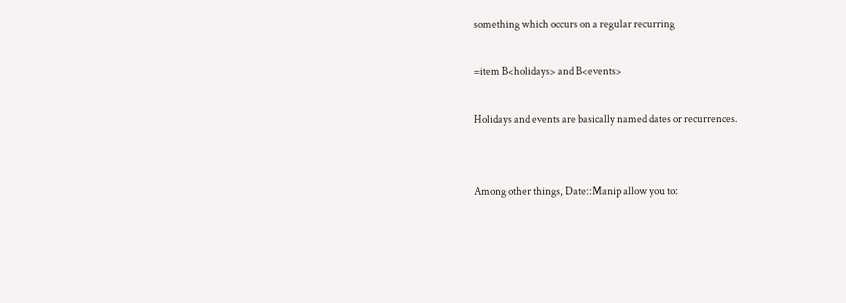something which occurs on a regular recurring

=item B<holidays> and B<events>

Holidays and events are basically named dates or recurrences.


Among other things, Date::Manip allow you to: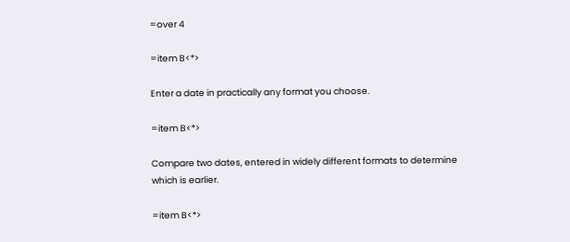=over 4

=item B<*>

Enter a date in practically any format you choose.

=item B<*>

Compare two dates, entered in widely different formats to determine
which is earlier.

=item B<*>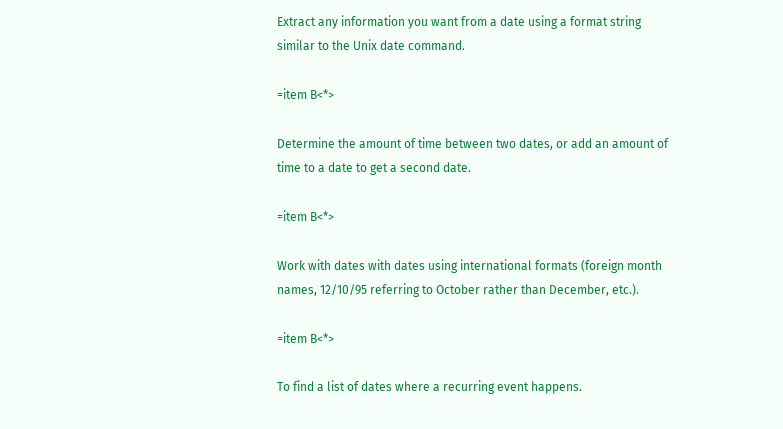Extract any information you want from a date using a format string
similar to the Unix date command.

=item B<*>

Determine the amount of time between two dates, or add an amount of
time to a date to get a second date.

=item B<*>

Work with dates with dates using international formats (foreign month
names, 12/10/95 referring to October rather than December, etc.).

=item B<*>

To find a list of dates where a recurring event happens.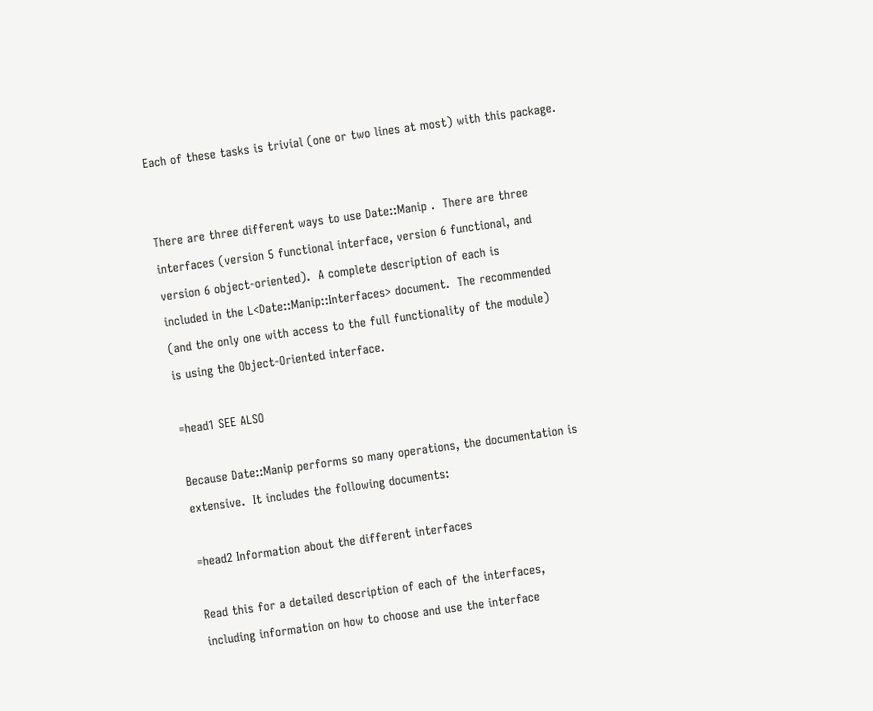Each of these tasks is trivial (one or two lines at most) with this package.


There are three different ways to use Date::Manip .  There are three
interfaces (version 5 functional interface, version 6 functional, and
version 6 object-oriented).  A complete description of each is
included in the L<Date::Manip::Interfaces> document.  The recommended
(and the only one with access to the full functionality of the module)
is using the Object-Oriented interface.

=head1 SEE ALSO

Because Date::Manip performs so many operations, the documentation is
extensive.  It includes the following documents:

=head2 Information about the different interfaces

Read this for a detailed description of each of the interfaces,
including information on how to choose and use the interface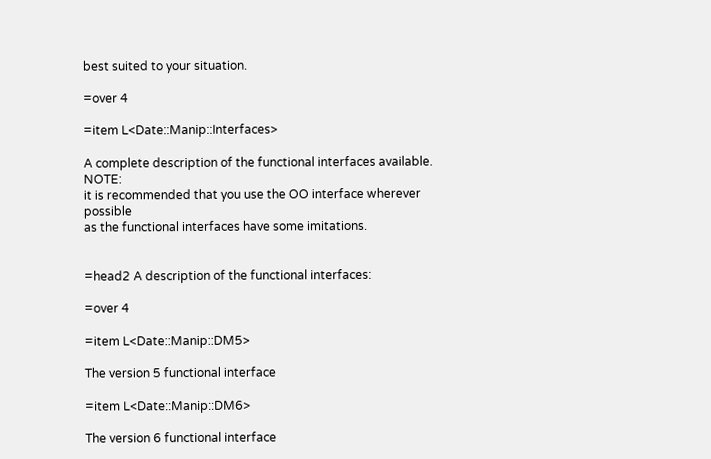best suited to your situation.

=over 4

=item L<Date::Manip::Interfaces>

A complete description of the functional interfaces available.  NOTE:
it is recommended that you use the OO interface wherever possible
as the functional interfaces have some imitations.


=head2 A description of the functional interfaces:

=over 4

=item L<Date::Manip::DM5>

The version 5 functional interface

=item L<Date::Manip::DM6>

The version 6 functional interface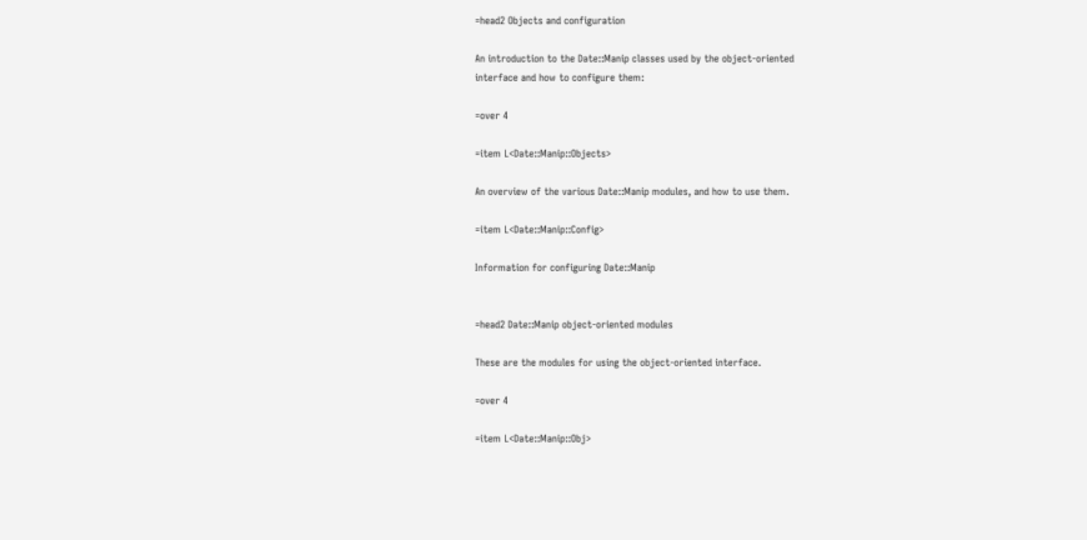=head2 Objects and configuration

An introduction to the Date::Manip classes used by the object-oriented
interface and how to configure them:

=over 4

=item L<Date::Manip::Objects>

An overview of the various Date::Manip modules, and how to use them.

=item L<Date::Manip::Config>

Information for configuring Date::Manip


=head2 Date::Manip object-oriented modules

These are the modules for using the object-oriented interface.

=over 4

=item L<Date::Manip::Obj>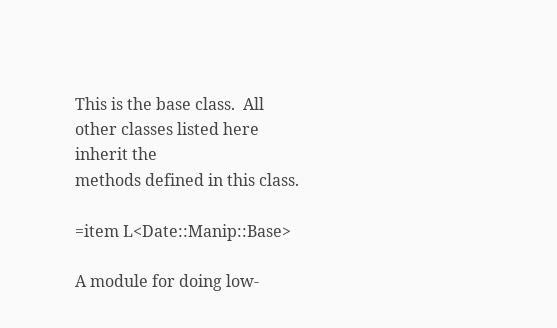This is the base class.  All other classes listed here inherit the
methods defined in this class.

=item L<Date::Manip::Base>

A module for doing low-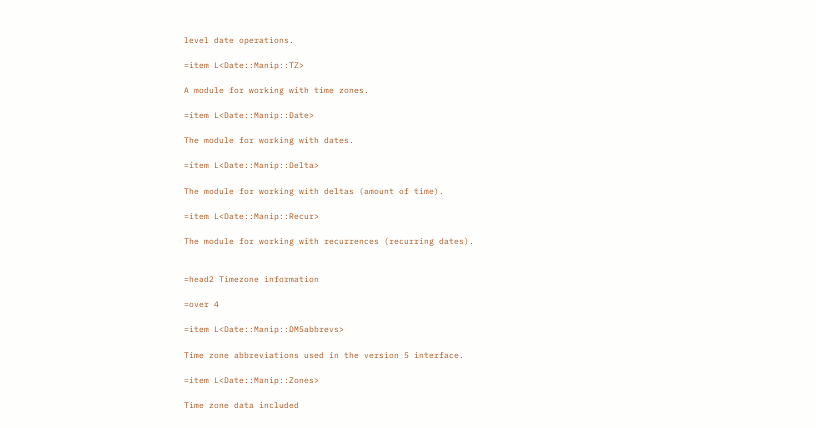level date operations.

=item L<Date::Manip::TZ>

A module for working with time zones.

=item L<Date::Manip::Date>

The module for working with dates.

=item L<Date::Manip::Delta>

The module for working with deltas (amount of time).

=item L<Date::Manip::Recur>

The module for working with recurrences (recurring dates).


=head2 Timezone information

=over 4

=item L<Date::Manip::DM5abbrevs>

Time zone abbreviations used in the version 5 interface.

=item L<Date::Manip::Zones>

Time zone data included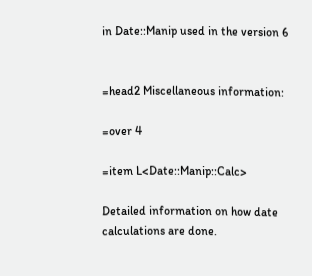in Date::Manip used in the version 6


=head2 Miscellaneous information:

=over 4

=item L<Date::Manip::Calc>

Detailed information on how date calculations are done.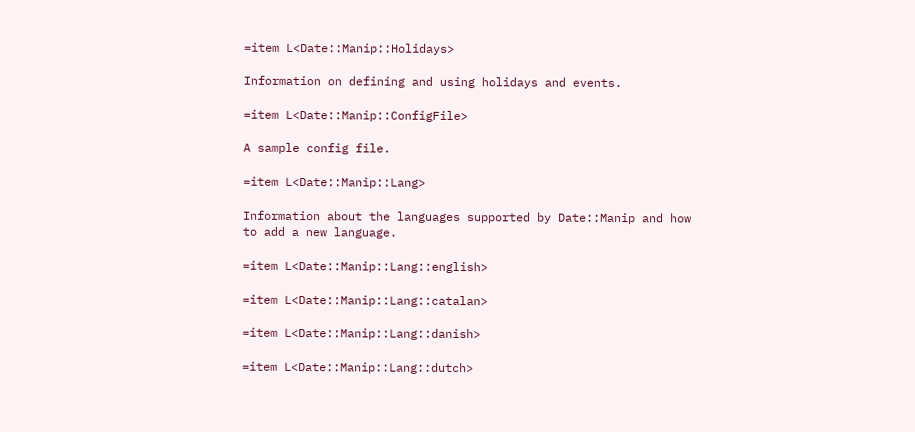=item L<Date::Manip::Holidays>

Information on defining and using holidays and events.

=item L<Date::Manip::ConfigFile>

A sample config file.

=item L<Date::Manip::Lang>

Information about the languages supported by Date::Manip and how
to add a new language.

=item L<Date::Manip::Lang::english>

=item L<Date::Manip::Lang::catalan>

=item L<Date::Manip::Lang::danish>

=item L<Date::Manip::Lang::dutch>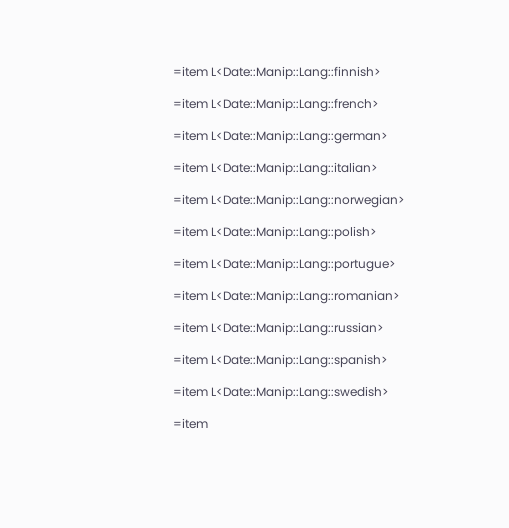=item L<Date::Manip::Lang::finnish>

=item L<Date::Manip::Lang::french>

=item L<Date::Manip::Lang::german>

=item L<Date::Manip::Lang::italian>

=item L<Date::Manip::Lang::norwegian>

=item L<Date::Manip::Lang::polish>

=item L<Date::Manip::Lang::portugue>

=item L<Date::Manip::Lang::romanian>

=item L<Date::Manip::Lang::russian>

=item L<Date::Manip::Lang::spanish>

=item L<Date::Manip::Lang::swedish>

=item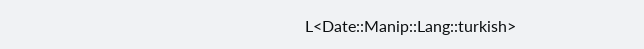L<Date::Manip::Lang::turkish>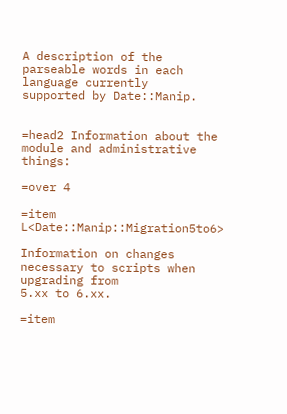A description of the parseable words in each language currently
supported by Date::Manip.


=head2 Information about the module and administrative things:

=over 4

=item L<Date::Manip::Migration5to6>

Information on changes necessary to scripts when upgrading from
5.xx to 6.xx.

=item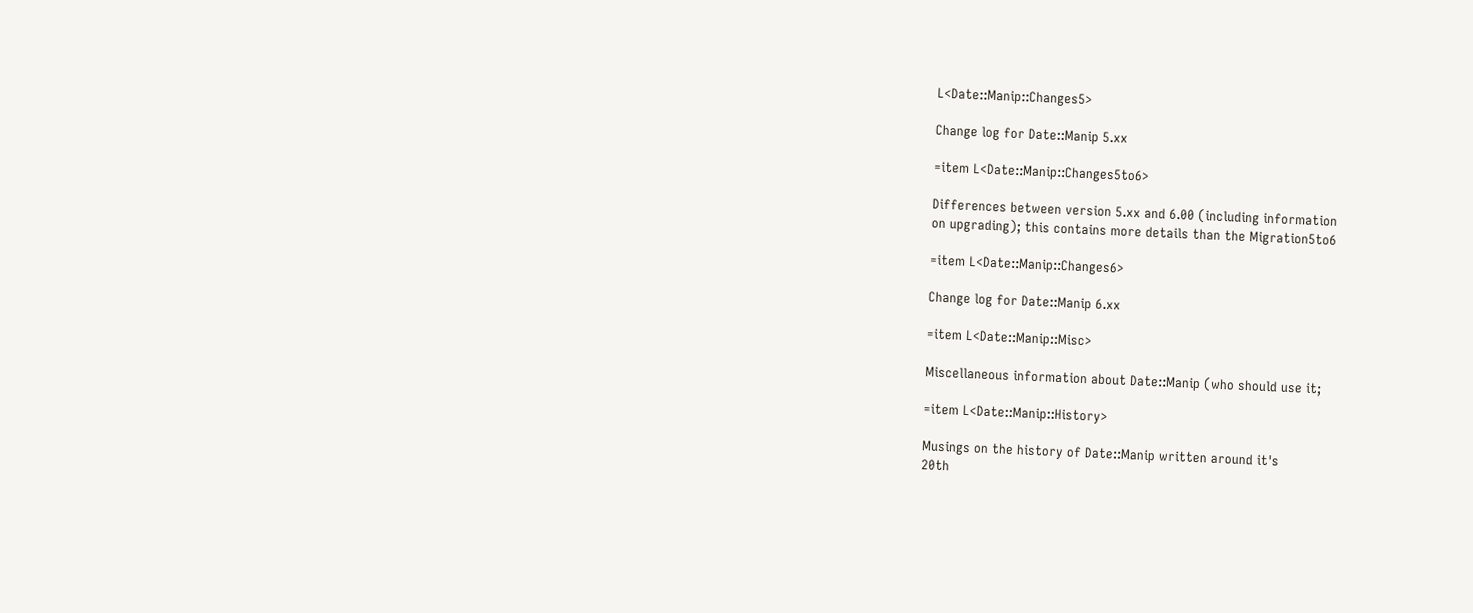L<Date::Manip::Changes5>

Change log for Date::Manip 5.xx

=item L<Date::Manip::Changes5to6>

Differences between version 5.xx and 6.00 (including information
on upgrading); this contains more details than the Migration5to6

=item L<Date::Manip::Changes6>

Change log for Date::Manip 6.xx

=item L<Date::Manip::Misc>

Miscellaneous information about Date::Manip (who should use it;

=item L<Date::Manip::History>

Musings on the history of Date::Manip written around it's
20th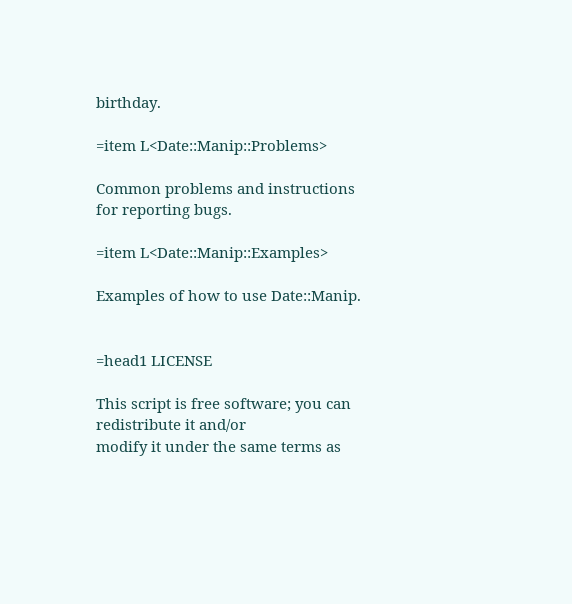birthday.

=item L<Date::Manip::Problems>

Common problems and instructions for reporting bugs.

=item L<Date::Manip::Examples>

Examples of how to use Date::Manip.


=head1 LICENSE

This script is free software; you can redistribute it and/or
modify it under the same terms as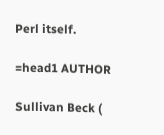Perl itself.

=head1 AUTHOR

Sullivan Beck (